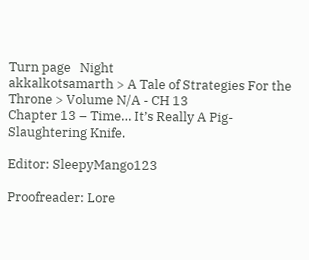Turn page   Night
akkalkotsamarth > A Tale of Strategies For the Throne > Volume N/A - CH 13
Chapter 13 – Time… It’s Really A Pig-Slaughtering Knife.

Editor: SleepyMango123

Proofreader: Lore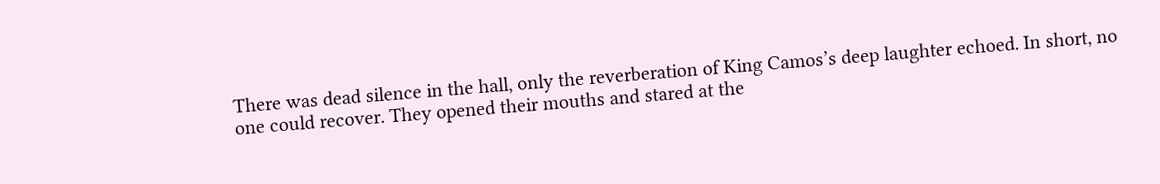There was dead silence in the hall, only the reverberation of King Camos’s deep laughter echoed. In short, no one could recover. They opened their mouths and stared at the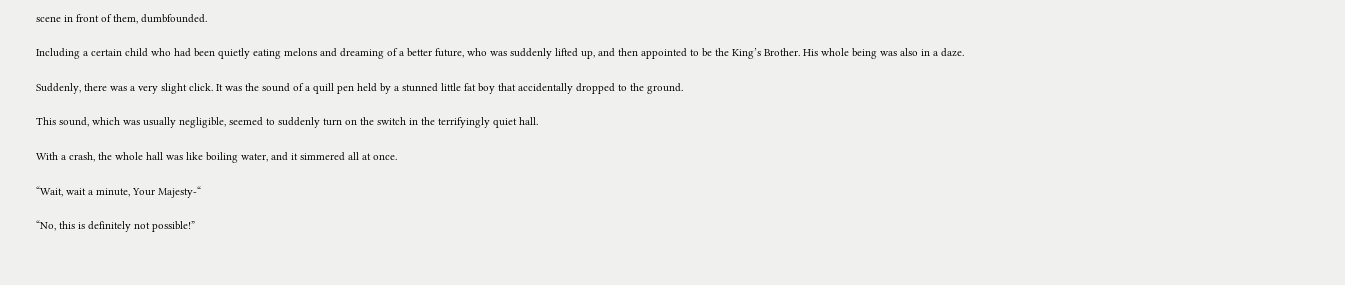scene in front of them, dumbfounded.

Including a certain child who had been quietly eating melons and dreaming of a better future, who was suddenly lifted up, and then appointed to be the King’s Brother. His whole being was also in a daze.

Suddenly, there was a very slight click. It was the sound of a quill pen held by a stunned little fat boy that accidentally dropped to the ground.

This sound, which was usually negligible, seemed to suddenly turn on the switch in the terrifyingly quiet hall.

With a crash, the whole hall was like boiling water, and it simmered all at once.

“Wait, wait a minute, Your Majesty-“

“No, this is definitely not possible!”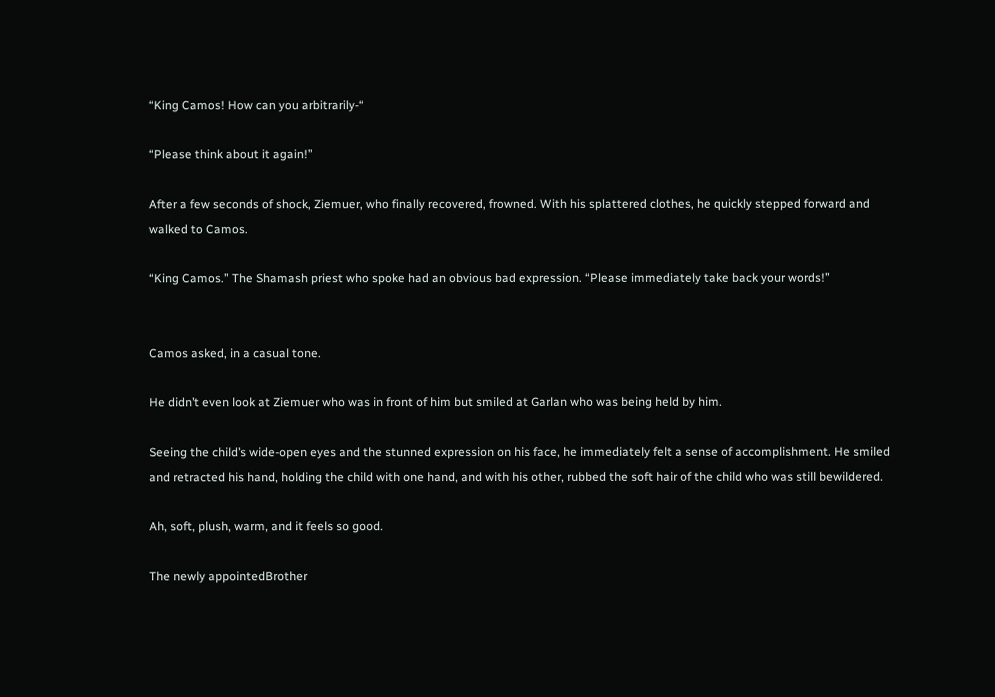“King Camos! How can you arbitrarily-“

“Please think about it again!”

After a few seconds of shock, Ziemuer, who finally recovered, frowned. With his splattered clothes, he quickly stepped forward and walked to Camos.

“King Camos.” The Shamash priest who spoke had an obvious bad expression. “Please immediately take back your words!”


Camos asked, in a casual tone.

He didn’t even look at Ziemuer who was in front of him but smiled at Garlan who was being held by him.

Seeing the child’s wide-open eyes and the stunned expression on his face, he immediately felt a sense of accomplishment. He smiled and retracted his hand, holding the child with one hand, and with his other, rubbed the soft hair of the child who was still bewildered.

Ah, soft, plush, warm, and it feels so good.

The newly appointedBrother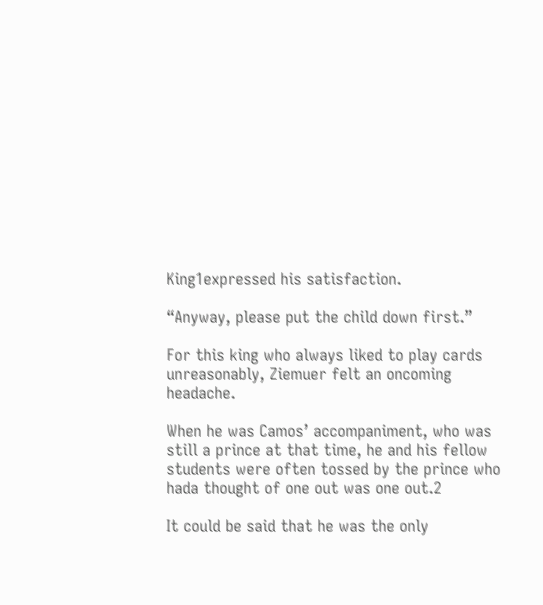King1expressed his satisfaction.

“Anyway, please put the child down first.”

For this king who always liked to play cards unreasonably, Ziemuer felt an oncoming headache.

When he was Camos’ accompaniment, who was still a prince at that time, he and his fellow students were often tossed by the prince who hada thought of one out was one out.2

It could be said that he was the only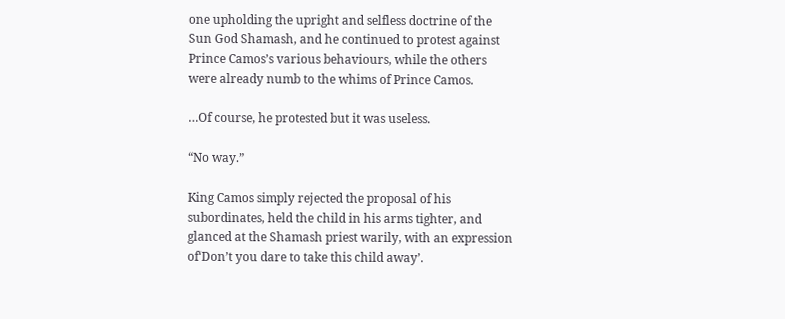one upholding the upright and selfless doctrine of the Sun God Shamash, and he continued to protest against Prince Camos’s various behaviours, while the others were already numb to the whims of Prince Camos.

…Of course, he protested but it was useless.

“No way.”

King Camos simply rejected the proposal of his subordinates, held the child in his arms tighter, and glanced at the Shamash priest warily, with an expression of‘Don’t you dare to take this child away’.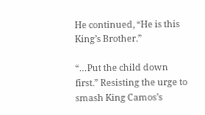He continued, “He is this King’s Brother.”

“…Put the child down first.” Resisting the urge to smash King Camos’s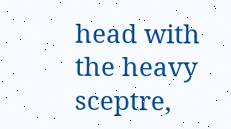head with the heavy sceptre,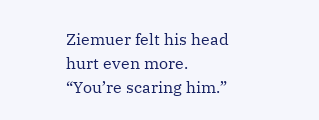Ziemuer felt his head hurt even more. “You’re scaring him.”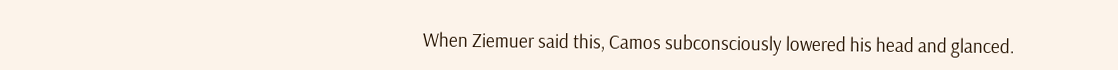When Ziemuer said this, Camos subconsciously lowered his head and glanced.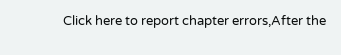Click here to report chapter errors,After the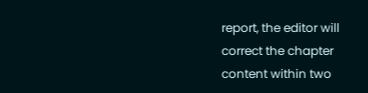report, the editor will correct the chapter content within two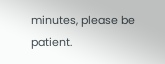minutes, please be patient.